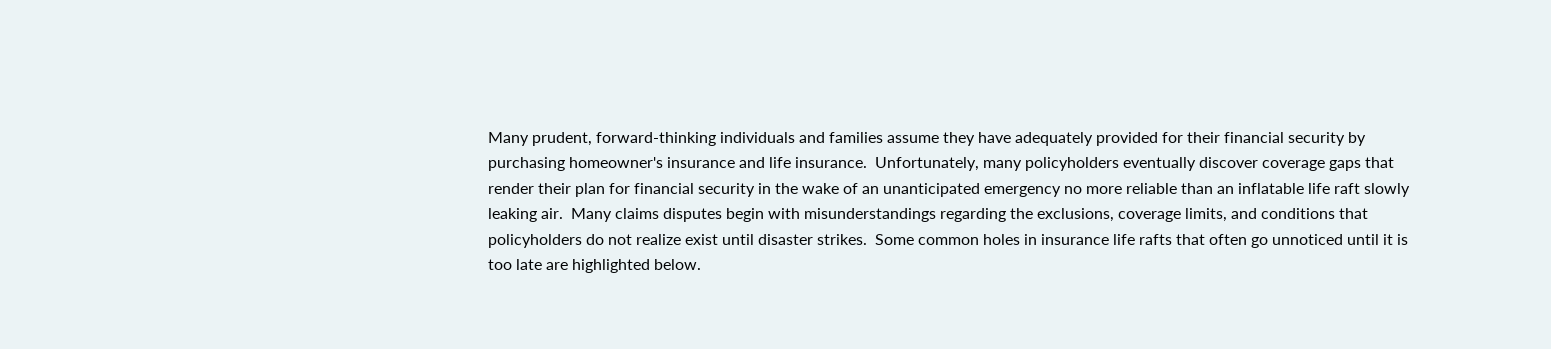Many prudent, forward-thinking individuals and families assume they have adequately provided for their financial security by purchasing homeowner's insurance and life insurance.  Unfortunately, many policyholders eventually discover coverage gaps that render their plan for financial security in the wake of an unanticipated emergency no more reliable than an inflatable life raft slowly leaking air.  Many claims disputes begin with misunderstandings regarding the exclusions, coverage limits, and conditions that policyholders do not realize exist until disaster strikes.  Some common holes in insurance life rafts that often go unnoticed until it is too late are highlighted below.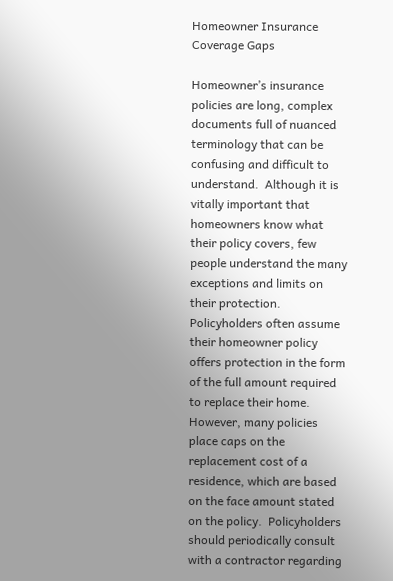Homeowner Insurance Coverage Gaps

Homeowner’s insurance policies are long, complex documents full of nuanced terminology that can be confusing and difficult to understand.  Although it is vitally important that homeowners know what their policy covers, few people understand the many exceptions and limits on their protection.  Policyholders often assume their homeowner policy offers protection in the form of the full amount required to replace their home.  However, many policies place caps on the replacement cost of a residence, which are based on the face amount stated on the policy.  Policyholders should periodically consult with a contractor regarding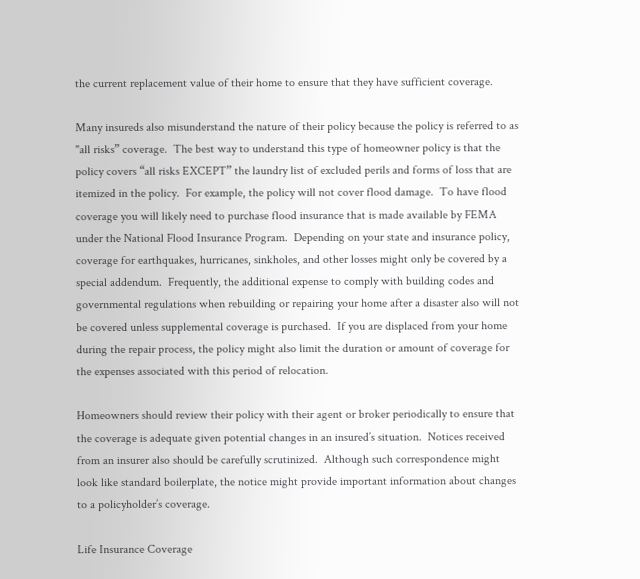the current replacement value of their home to ensure that they have sufficient coverage.

Many insureds also misunderstand the nature of their policy because the policy is referred to as "all risks” coverage.  The best way to understand this type of homeowner policy is that the policy covers “all risks EXCEPT” the laundry list of excluded perils and forms of loss that are itemized in the policy.  For example, the policy will not cover flood damage.  To have flood coverage you will likely need to purchase flood insurance that is made available by FEMA under the National Flood Insurance Program.  Depending on your state and insurance policy, coverage for earthquakes, hurricanes, sinkholes, and other losses might only be covered by a special addendum.  Frequently, the additional expense to comply with building codes and governmental regulations when rebuilding or repairing your home after a disaster also will not be covered unless supplemental coverage is purchased.  If you are displaced from your home during the repair process, the policy might also limit the duration or amount of coverage for the expenses associated with this period of relocation.

Homeowners should review their policy with their agent or broker periodically to ensure that the coverage is adequate given potential changes in an insured’s situation.  Notices received from an insurer also should be carefully scrutinized.  Although such correspondence might look like standard boilerplate, the notice might provide important information about changes to a policyholder’s coverage.

Life Insurance Coverage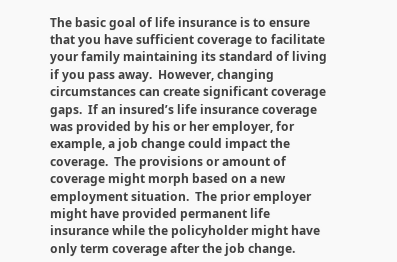The basic goal of life insurance is to ensure that you have sufficient coverage to facilitate your family maintaining its standard of living if you pass away.  However, changing circumstances can create significant coverage gaps.  If an insured’s life insurance coverage was provided by his or her employer, for example, a job change could impact the coverage.  The provisions or amount of coverage might morph based on a new employment situation.  The prior employer might have provided permanent life insurance while the policyholder might have only term coverage after the job change.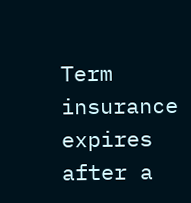Term insurance expires after a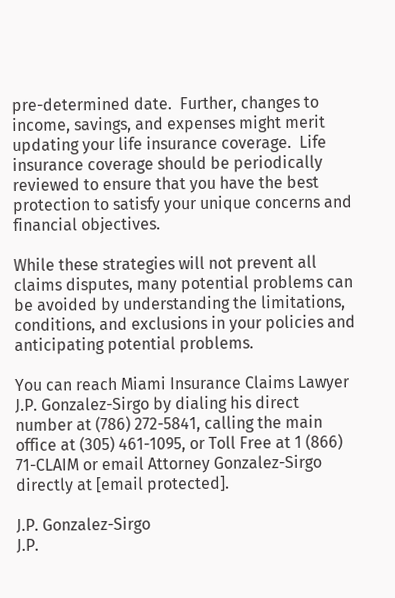pre-determined date.  Further, changes to income, savings, and expenses might merit updating your life insurance coverage.  Life insurance coverage should be periodically reviewed to ensure that you have the best protection to satisfy your unique concerns and financial objectives.

While these strategies will not prevent all claims disputes, many potential problems can be avoided by understanding the limitations, conditions, and exclusions in your policies and anticipating potential problems.

You can reach Miami Insurance Claims Lawyer J.P. Gonzalez-Sirgo by dialing his direct number at (786) 272-5841, calling the main office at (305) 461-1095, or Toll Free at 1 (866) 71-CLAIM or email Attorney Gonzalez-Sirgo directly at [email protected].

J.P. Gonzalez-Sirgo
J.P.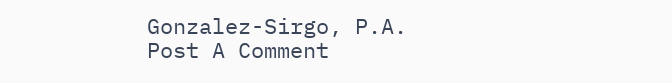Gonzalez-Sirgo, P.A.
Post A Comment